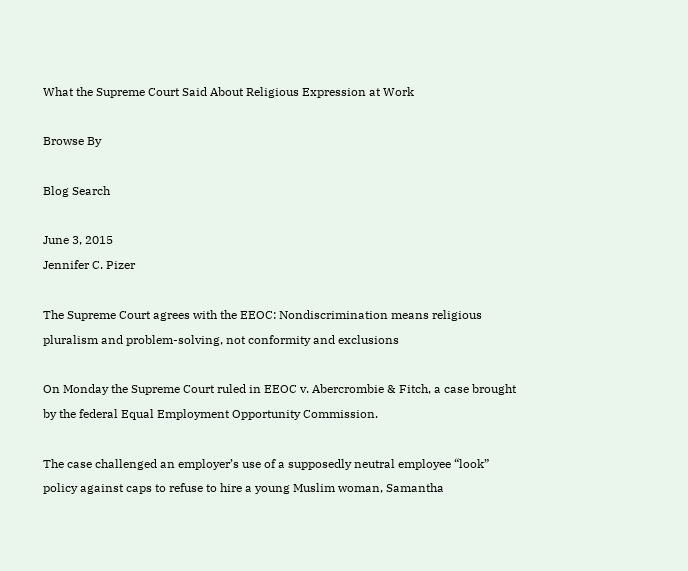What the Supreme Court Said About Religious Expression at Work

Browse By

Blog Search

June 3, 2015
Jennifer C. Pizer

The Supreme Court agrees with the EEOC: Nondiscrimination means religious pluralism and problem-solving, not conformity and exclusions

On Monday the Supreme Court ruled in EEOC v. Abercrombie & Fitch, a case brought by the federal Equal Employment Opportunity Commission.

The case challenged an employer’s use of a supposedly neutral employee “look” policy against caps to refuse to hire a young Muslim woman, Samantha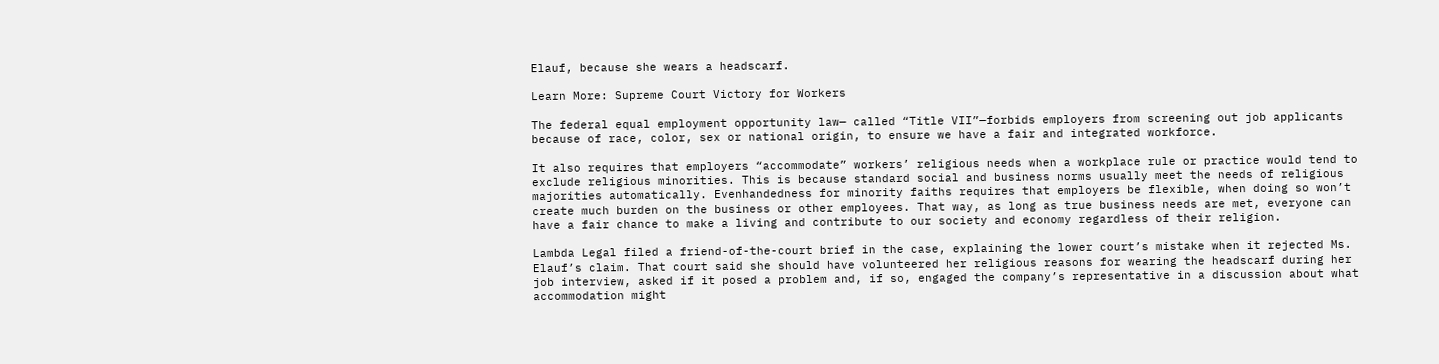Elauf, because she wears a headscarf.

Learn More: Supreme Court Victory for Workers

The federal equal employment opportunity law— called “Title VII”—forbids employers from screening out job applicants because of race, color, sex or national origin, to ensure we have a fair and integrated workforce.

It also requires that employers “accommodate” workers’ religious needs when a workplace rule or practice would tend to exclude religious minorities. This is because standard social and business norms usually meet the needs of religious majorities automatically. Evenhandedness for minority faiths requires that employers be flexible, when doing so won’t create much burden on the business or other employees. That way, as long as true business needs are met, everyone can have a fair chance to make a living and contribute to our society and economy regardless of their religion.

Lambda Legal filed a friend-of-the-court brief in the case, explaining the lower court’s mistake when it rejected Ms. Elauf’s claim. That court said she should have volunteered her religious reasons for wearing the headscarf during her job interview, asked if it posed a problem and, if so, engaged the company’s representative in a discussion about what accommodation might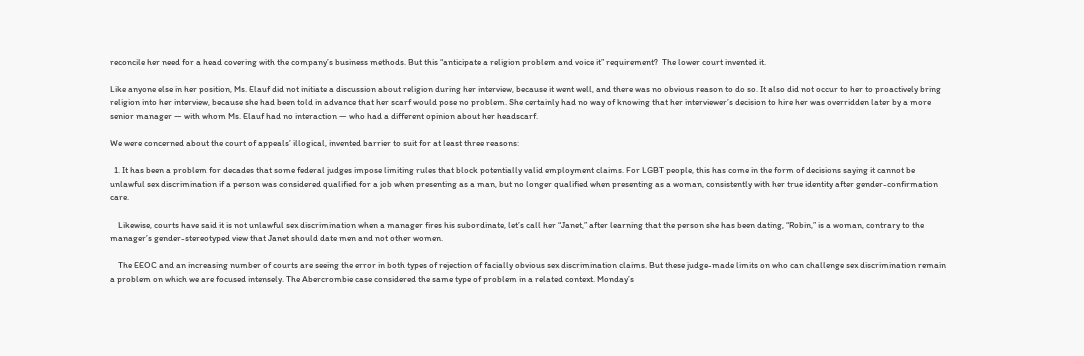reconcile her need for a head covering with the company’s business methods. But this “anticipate a religion problem and voice it” requirement?  The lower court invented it.

Like anyone else in her position, Ms. Elauf did not initiate a discussion about religion during her interview, because it went well, and there was no obvious reason to do so. It also did not occur to her to proactively bring religion into her interview, because she had been told in advance that her scarf would pose no problem. She certainly had no way of knowing that her interviewer’s decision to hire her was overridden later by a more senior manager — with whom Ms. Elauf had no interaction — who had a different opinion about her headscarf.

We were concerned about the court of appeals’ illogical, invented barrier to suit for at least three reasons:

  1. It has been a problem for decades that some federal judges impose limiting rules that block potentially valid employment claims. For LGBT people, this has come in the form of decisions saying it cannot be unlawful sex discrimination if a person was considered qualified for a job when presenting as a man, but no longer qualified when presenting as a woman, consistently with her true identity after gender-confirmation care.

    Likewise, courts have said it is not unlawful sex discrimination when a manager fires his subordinate, let’s call her “Janet,” after learning that the person she has been dating, “Robin,” is a woman, contrary to the manager’s gender-stereotyped view that Janet should date men and not other women.

    The EEOC and an increasing number of courts are seeing the error in both types of rejection of facially obvious sex discrimination claims. But these judge-made limits on who can challenge sex discrimination remain a problem on which we are focused intensely. The Abercrombie case considered the same type of problem in a related context. Monday’s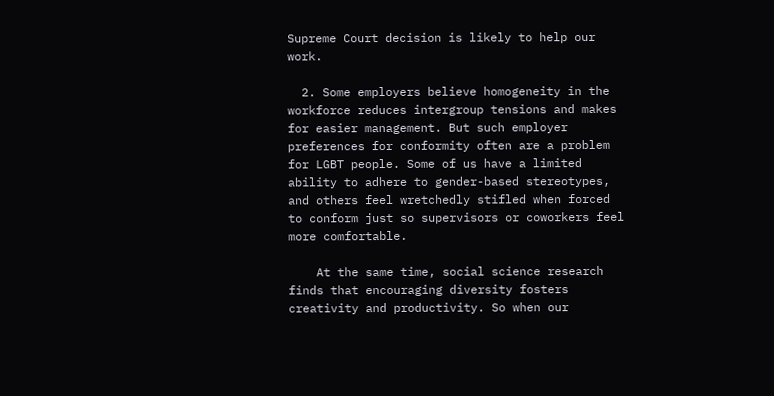Supreme Court decision is likely to help our work.

  2. Some employers believe homogeneity in the workforce reduces intergroup tensions and makes for easier management. But such employer preferences for conformity often are a problem for LGBT people. Some of us have a limited ability to adhere to gender-based stereotypes, and others feel wretchedly stifled when forced to conform just so supervisors or coworkers feel more comfortable.

    At the same time, social science research finds that encouraging diversity fosters creativity and productivity. So when our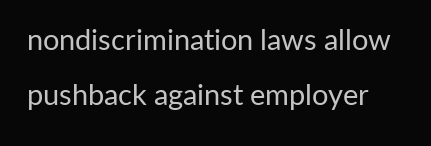nondiscrimination laws allow pushback against employer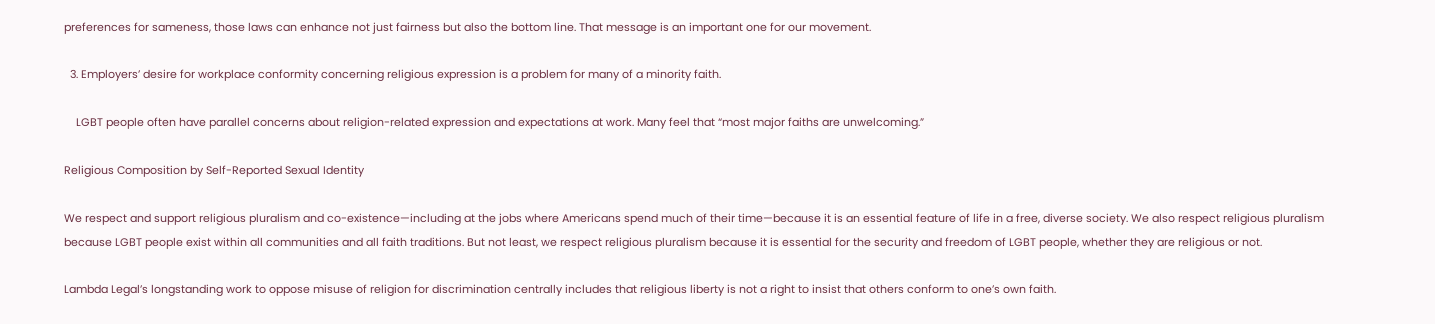preferences for sameness, those laws can enhance not just fairness but also the bottom line. That message is an important one for our movement.

  3. Employers’ desire for workplace conformity concerning religious expression is a problem for many of a minority faith.

    LGBT people often have parallel concerns about religion-related expression and expectations at work. Many feel that “most major faiths are unwelcoming.”

Religious Composition by Self-Reported Sexual Identity

We respect and support religious pluralism and co-existence—including at the jobs where Americans spend much of their time—because it is an essential feature of life in a free, diverse society. We also respect religious pluralism because LGBT people exist within all communities and all faith traditions. But not least, we respect religious pluralism because it is essential for the security and freedom of LGBT people, whether they are religious or not.

Lambda Legal’s longstanding work to oppose misuse of religion for discrimination centrally includes that religious liberty is not a right to insist that others conform to one’s own faith.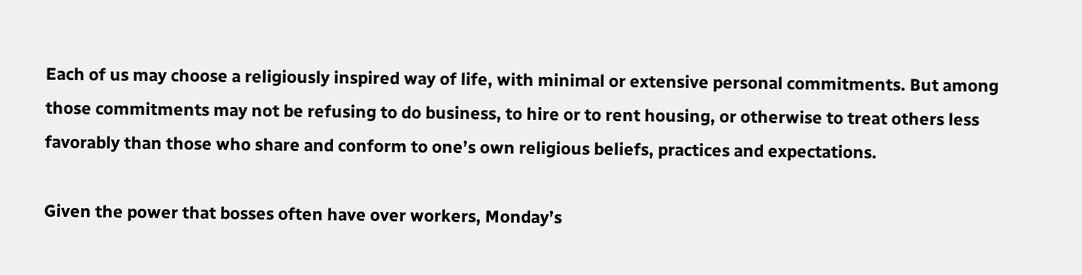Each of us may choose a religiously inspired way of life, with minimal or extensive personal commitments. But among those commitments may not be refusing to do business, to hire or to rent housing, or otherwise to treat others less favorably than those who share and conform to one’s own religious beliefs, practices and expectations.

Given the power that bosses often have over workers, Monday’s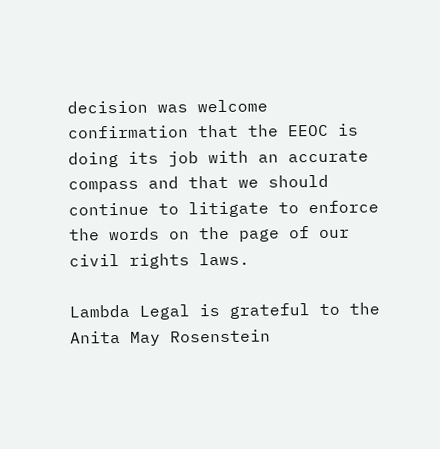decision was welcome confirmation that the EEOC is doing its job with an accurate compass and that we should continue to litigate to enforce the words on the page of our civil rights laws.

Lambda Legal is grateful to the Anita May Rosenstein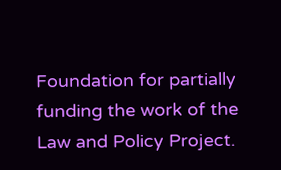Foundation for partially funding the work of the Law and Policy Project.